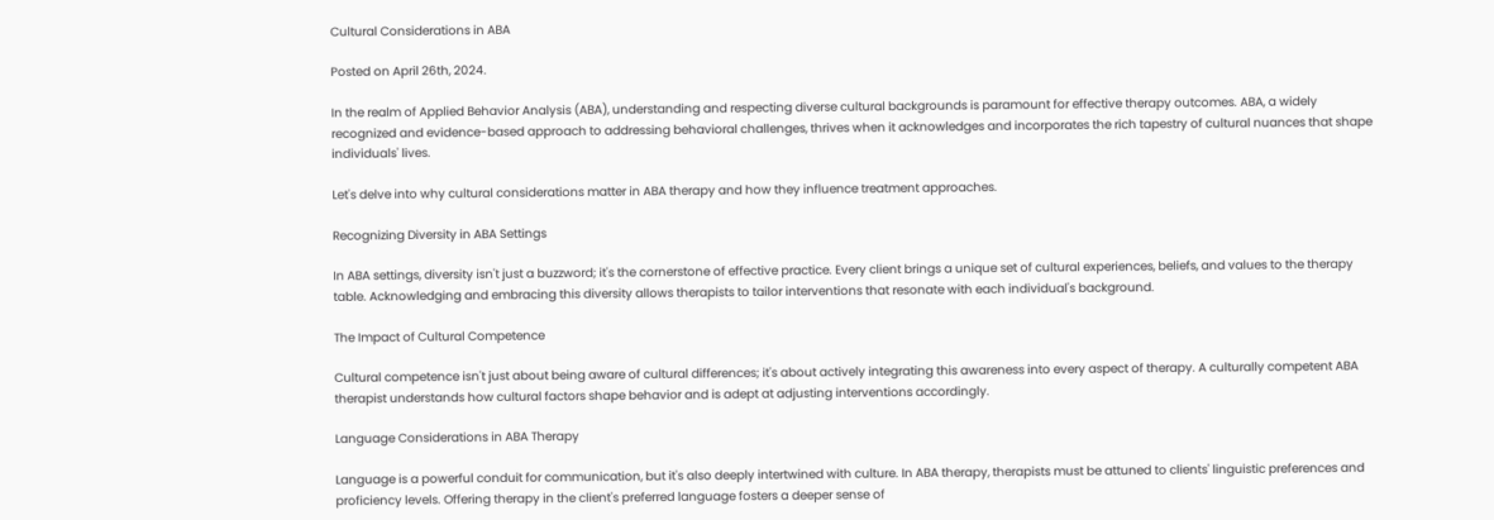Cultural Considerations in ABA

Posted on April 26th, 2024.

In the realm of Applied Behavior Analysis (ABA), understanding and respecting diverse cultural backgrounds is paramount for effective therapy outcomes. ABA, a widely recognized and evidence-based approach to addressing behavioral challenges, thrives when it acknowledges and incorporates the rich tapestry of cultural nuances that shape individuals' lives.

Let's delve into why cultural considerations matter in ABA therapy and how they influence treatment approaches.

Recognizing Diversity in ABA Settings

In ABA settings, diversity isn't just a buzzword; it's the cornerstone of effective practice. Every client brings a unique set of cultural experiences, beliefs, and values to the therapy table. Acknowledging and embracing this diversity allows therapists to tailor interventions that resonate with each individual's background.

The Impact of Cultural Competence

Cultural competence isn't just about being aware of cultural differences; it's about actively integrating this awareness into every aspect of therapy. A culturally competent ABA therapist understands how cultural factors shape behavior and is adept at adjusting interventions accordingly.

Language Considerations in ABA Therapy

Language is a powerful conduit for communication, but it's also deeply intertwined with culture. In ABA therapy, therapists must be attuned to clients' linguistic preferences and proficiency levels. Offering therapy in the client's preferred language fosters a deeper sense of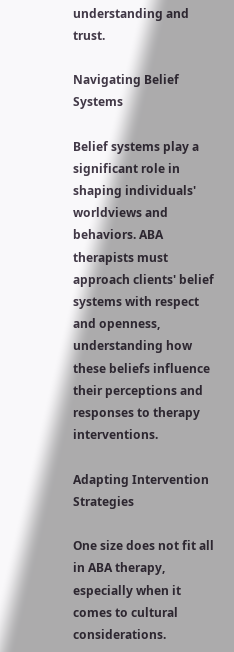understanding and trust.

Navigating Belief Systems

Belief systems play a significant role in shaping individuals' worldviews and behaviors. ABA therapists must approach clients' belief systems with respect and openness, understanding how these beliefs influence their perceptions and responses to therapy interventions.

Adapting Intervention Strategies

One size does not fit all in ABA therapy, especially when it comes to cultural considerations.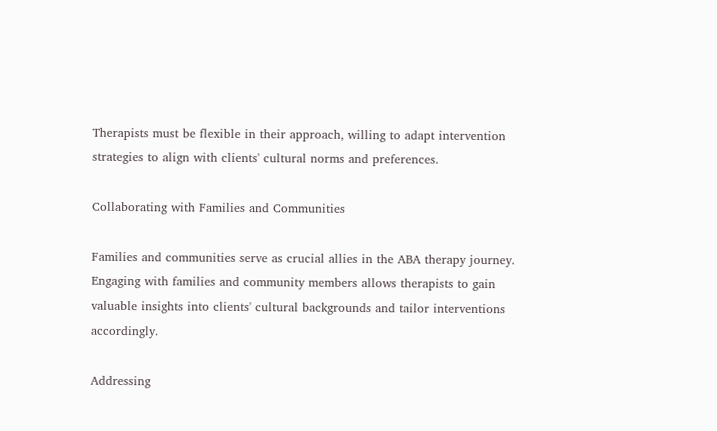Therapists must be flexible in their approach, willing to adapt intervention strategies to align with clients' cultural norms and preferences.

Collaborating with Families and Communities

Families and communities serve as crucial allies in the ABA therapy journey. Engaging with families and community members allows therapists to gain valuable insights into clients' cultural backgrounds and tailor interventions accordingly.

Addressing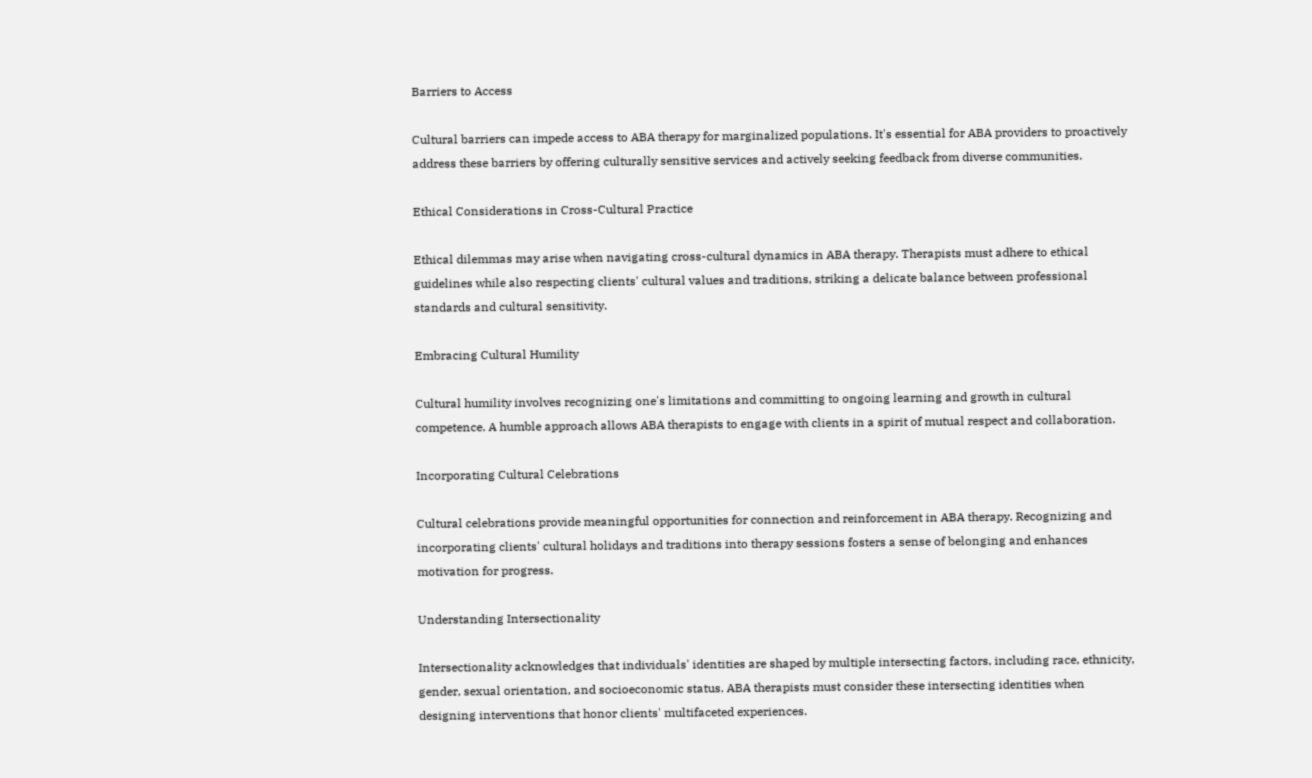Barriers to Access

Cultural barriers can impede access to ABA therapy for marginalized populations. It's essential for ABA providers to proactively address these barriers by offering culturally sensitive services and actively seeking feedback from diverse communities.

Ethical Considerations in Cross-Cultural Practice

Ethical dilemmas may arise when navigating cross-cultural dynamics in ABA therapy. Therapists must adhere to ethical guidelines while also respecting clients' cultural values and traditions, striking a delicate balance between professional standards and cultural sensitivity.

Embracing Cultural Humility

Cultural humility involves recognizing one's limitations and committing to ongoing learning and growth in cultural competence. A humble approach allows ABA therapists to engage with clients in a spirit of mutual respect and collaboration.

Incorporating Cultural Celebrations

Cultural celebrations provide meaningful opportunities for connection and reinforcement in ABA therapy. Recognizing and incorporating clients' cultural holidays and traditions into therapy sessions fosters a sense of belonging and enhances motivation for progress.

Understanding Intersectionality

Intersectionality acknowledges that individuals' identities are shaped by multiple intersecting factors, including race, ethnicity, gender, sexual orientation, and socioeconomic status. ABA therapists must consider these intersecting identities when designing interventions that honor clients' multifaceted experiences.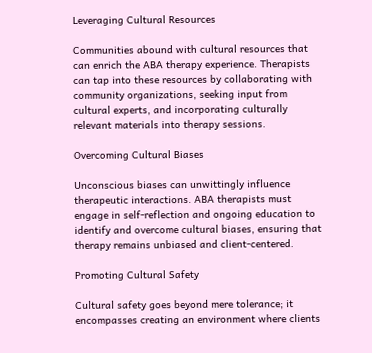Leveraging Cultural Resources

Communities abound with cultural resources that can enrich the ABA therapy experience. Therapists can tap into these resources by collaborating with community organizations, seeking input from cultural experts, and incorporating culturally relevant materials into therapy sessions.

Overcoming Cultural Biases

Unconscious biases can unwittingly influence therapeutic interactions. ABA therapists must engage in self-reflection and ongoing education to identify and overcome cultural biases, ensuring that therapy remains unbiased and client-centered.

Promoting Cultural Safety

Cultural safety goes beyond mere tolerance; it encompasses creating an environment where clients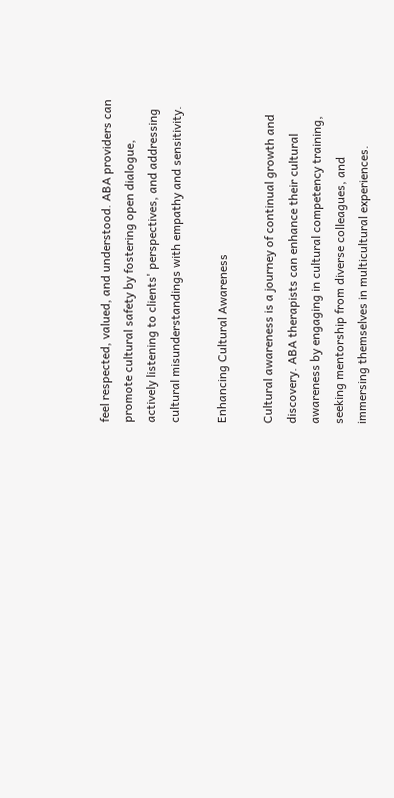feel respected, valued, and understood. ABA providers can promote cultural safety by fostering open dialogue, actively listening to clients' perspectives, and addressing cultural misunderstandings with empathy and sensitivity.

Enhancing Cultural Awareness

Cultural awareness is a journey of continual growth and discovery. ABA therapists can enhance their cultural awareness by engaging in cultural competency training, seeking mentorship from diverse colleagues, and immersing themselves in multicultural experiences.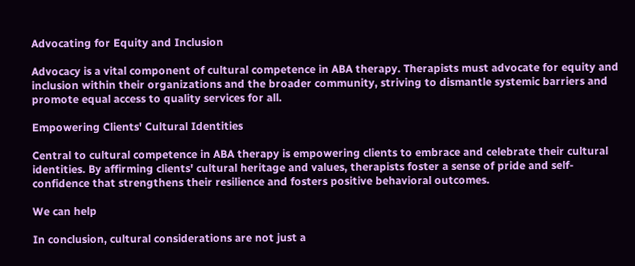Advocating for Equity and Inclusion

Advocacy is a vital component of cultural competence in ABA therapy. Therapists must advocate for equity and inclusion within their organizations and the broader community, striving to dismantle systemic barriers and promote equal access to quality services for all.

Empowering Clients' Cultural Identities

Central to cultural competence in ABA therapy is empowering clients to embrace and celebrate their cultural identities. By affirming clients' cultural heritage and values, therapists foster a sense of pride and self-confidence that strengthens their resilience and fosters positive behavioral outcomes.

We can help

In conclusion, cultural considerations are not just a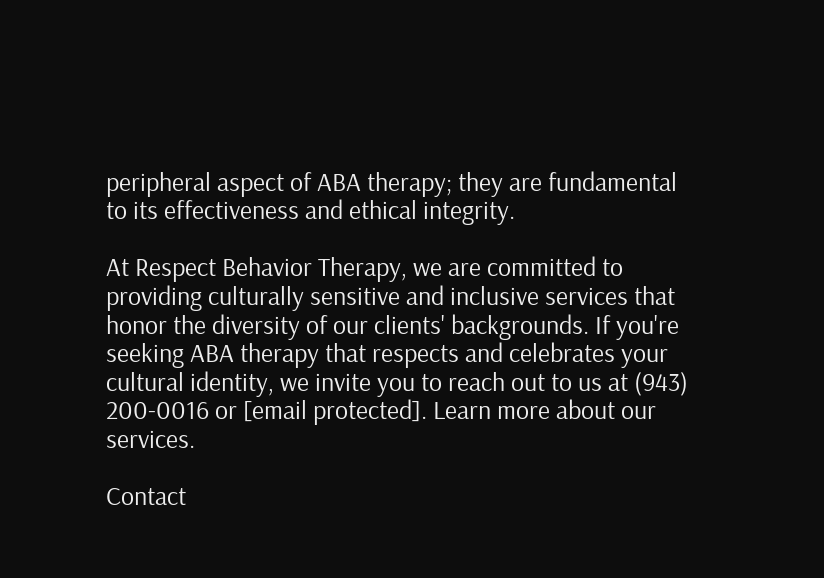peripheral aspect of ABA therapy; they are fundamental to its effectiveness and ethical integrity.

At Respect Behavior Therapy, we are committed to providing culturally sensitive and inclusive services that honor the diversity of our clients' backgrounds. If you're seeking ABA therapy that respects and celebrates your cultural identity, we invite you to reach out to us at (943) 200-0016 or [email protected]. Learn more about our services.

Contact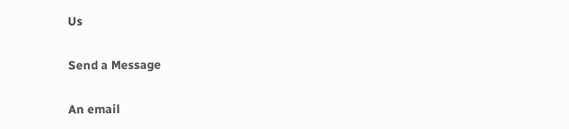Us

Send a Message

An email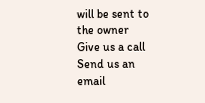will be sent to the owner
Give us a call
Send us an email